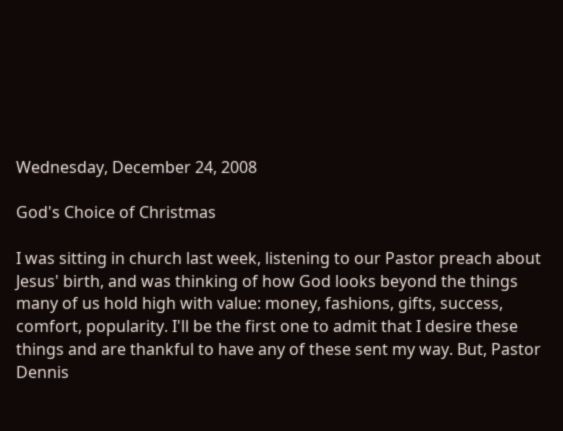Wednesday, December 24, 2008

God's Choice of Christmas

I was sitting in church last week, listening to our Pastor preach about Jesus' birth, and was thinking of how God looks beyond the things many of us hold high with value: money, fashions, gifts, success, comfort, popularity. I'll be the first one to admit that I desire these things and are thankful to have any of these sent my way. But, Pastor Dennis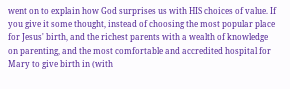went on to explain how God surprises us with HIS choices of value. If you give it some thought, instead of choosing the most popular place for Jesus' birth, and the richest parents with a wealth of knowledge on parenting, and the most comfortable and accredited hospital for Mary to give birth in (with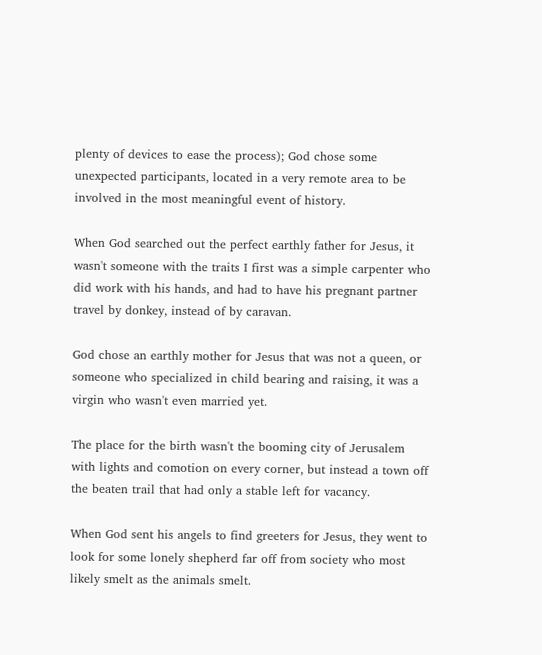plenty of devices to ease the process); God chose some unexpected participants, located in a very remote area to be involved in the most meaningful event of history.

When God searched out the perfect earthly father for Jesus, it wasn't someone with the traits I first was a simple carpenter who did work with his hands, and had to have his pregnant partner travel by donkey, instead of by caravan.

God chose an earthly mother for Jesus that was not a queen, or someone who specialized in child bearing and raising, it was a virgin who wasn't even married yet.

The place for the birth wasn't the booming city of Jerusalem with lights and comotion on every corner, but instead a town off the beaten trail that had only a stable left for vacancy.

When God sent his angels to find greeters for Jesus, they went to look for some lonely shepherd far off from society who most likely smelt as the animals smelt.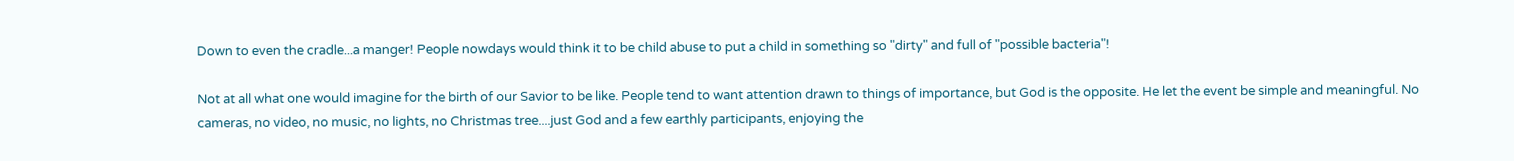Down to even the cradle...a manger! People nowdays would think it to be child abuse to put a child in something so "dirty" and full of "possible bacteria"!

Not at all what one would imagine for the birth of our Savior to be like. People tend to want attention drawn to things of importance, but God is the opposite. He let the event be simple and meaningful. No cameras, no video, no music, no lights, no Christmas tree....just God and a few earthly participants, enjoying the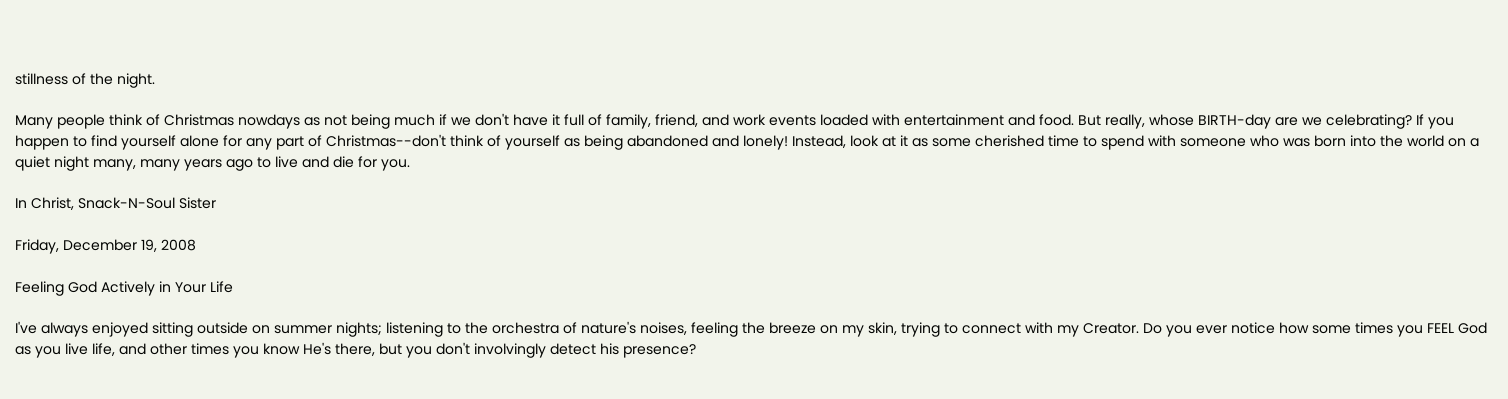stillness of the night.

Many people think of Christmas nowdays as not being much if we don't have it full of family, friend, and work events loaded with entertainment and food. But really, whose BIRTH-day are we celebrating? If you happen to find yourself alone for any part of Christmas--don't think of yourself as being abandoned and lonely! Instead, look at it as some cherished time to spend with someone who was born into the world on a quiet night many, many years ago to live and die for you.

In Christ, Snack-N-Soul Sister

Friday, December 19, 2008

Feeling God Actively in Your Life

I've always enjoyed sitting outside on summer nights; listening to the orchestra of nature's noises, feeling the breeze on my skin, trying to connect with my Creator. Do you ever notice how some times you FEEL God as you live life, and other times you know He's there, but you don't involvingly detect his presence?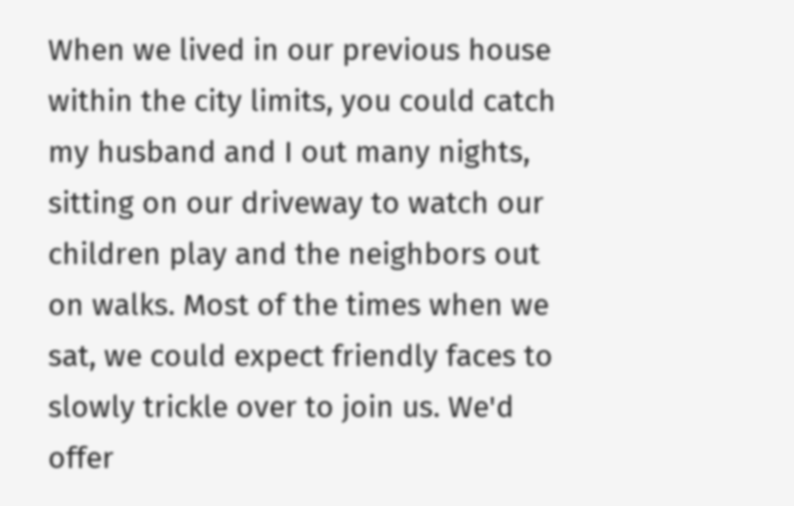When we lived in our previous house within the city limits, you could catch my husband and I out many nights, sitting on our driveway to watch our children play and the neighbors out on walks. Most of the times when we sat, we could expect friendly faces to slowly trickle over to join us. We'd offer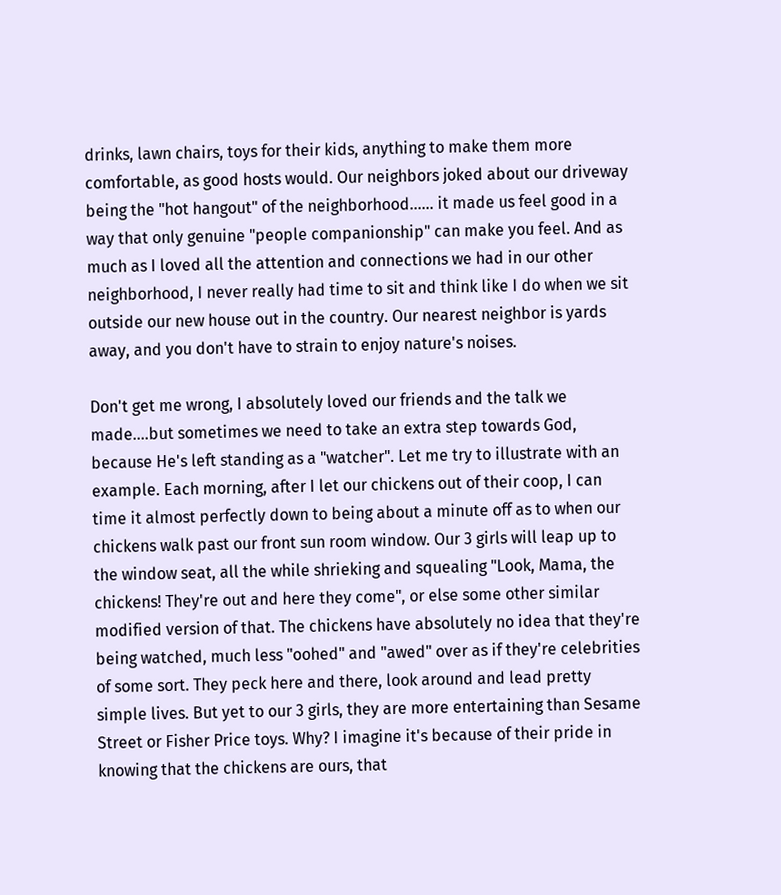drinks, lawn chairs, toys for their kids, anything to make them more comfortable, as good hosts would. Our neighbors joked about our driveway being the "hot hangout" of the neighborhood...... it made us feel good in a way that only genuine "people companionship" can make you feel. And as much as I loved all the attention and connections we had in our other neighborhood, I never really had time to sit and think like I do when we sit outside our new house out in the country. Our nearest neighbor is yards away, and you don't have to strain to enjoy nature's noises.

Don't get me wrong, I absolutely loved our friends and the talk we made....but sometimes we need to take an extra step towards God, because He's left standing as a "watcher". Let me try to illustrate with an example. Each morning, after I let our chickens out of their coop, I can time it almost perfectly down to being about a minute off as to when our chickens walk past our front sun room window. Our 3 girls will leap up to the window seat, all the while shrieking and squealing "Look, Mama, the chickens! They're out and here they come", or else some other similar modified version of that. The chickens have absolutely no idea that they're being watched, much less "oohed" and "awed" over as if they're celebrities of some sort. They peck here and there, look around and lead pretty simple lives. But yet to our 3 girls, they are more entertaining than Sesame Street or Fisher Price toys. Why? I imagine it's because of their pride in knowing that the chickens are ours, that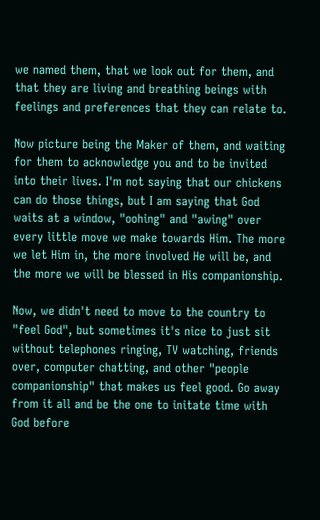we named them, that we look out for them, and that they are living and breathing beings with feelings and preferences that they can relate to.

Now picture being the Maker of them, and waiting for them to acknowledge you and to be invited into their lives. I'm not saying that our chickens can do those things, but I am saying that God waits at a window, "oohing" and "awing" over every little move we make towards Him. The more we let Him in, the more involved He will be, and the more we will be blessed in His companionship.

Now, we didn't need to move to the country to "feel God", but sometimes it's nice to just sit without telephones ringing, TV watching, friends over, computer chatting, and other "people companionship" that makes us feel good. Go away from it all and be the one to initate time with God before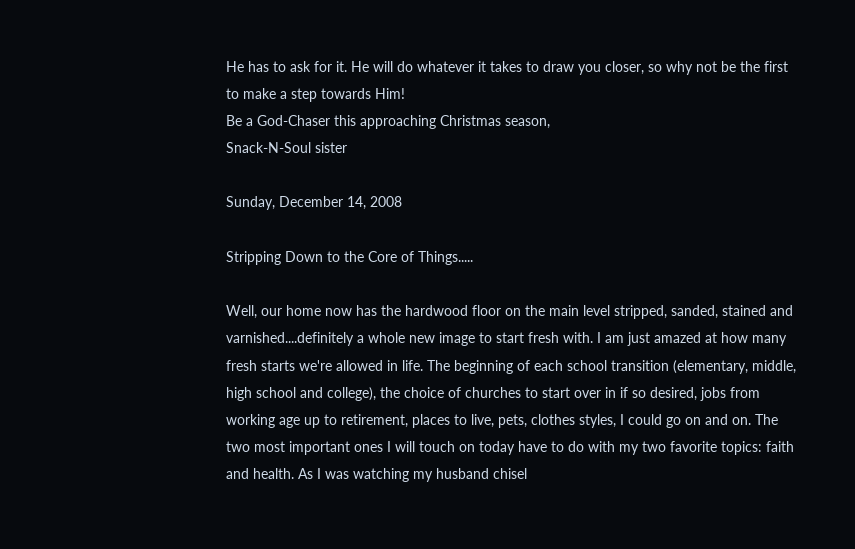He has to ask for it. He will do whatever it takes to draw you closer, so why not be the first to make a step towards Him!
Be a God-Chaser this approaching Christmas season,
Snack-N-Soul sister

Sunday, December 14, 2008

Stripping Down to the Core of Things.....

Well, our home now has the hardwood floor on the main level stripped, sanded, stained and varnished....definitely a whole new image to start fresh with. I am just amazed at how many fresh starts we're allowed in life. The beginning of each school transition (elementary, middle, high school and college), the choice of churches to start over in if so desired, jobs from working age up to retirement, places to live, pets, clothes styles, I could go on and on. The two most important ones I will touch on today have to do with my two favorite topics: faith and health. As I was watching my husband chisel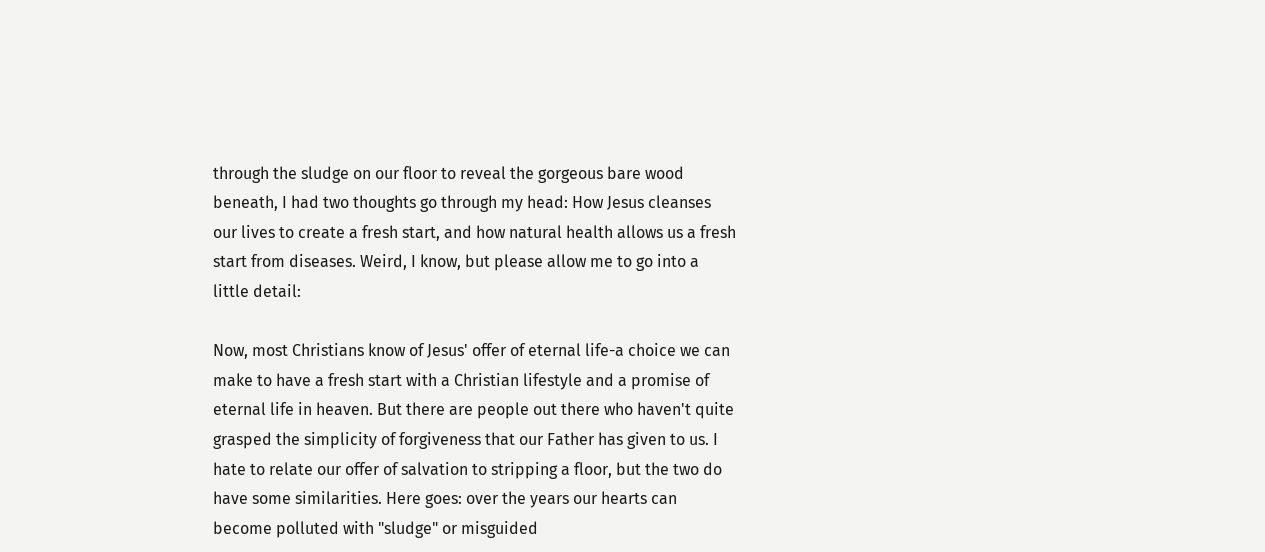through the sludge on our floor to reveal the gorgeous bare wood beneath, I had two thoughts go through my head: How Jesus cleanses our lives to create a fresh start, and how natural health allows us a fresh start from diseases. Weird, I know, but please allow me to go into a little detail:

Now, most Christians know of Jesus' offer of eternal life-a choice we can make to have a fresh start with a Christian lifestyle and a promise of eternal life in heaven. But there are people out there who haven't quite grasped the simplicity of forgiveness that our Father has given to us. I hate to relate our offer of salvation to stripping a floor, but the two do have some similarities. Here goes: over the years our hearts can become polluted with "sludge" or misguided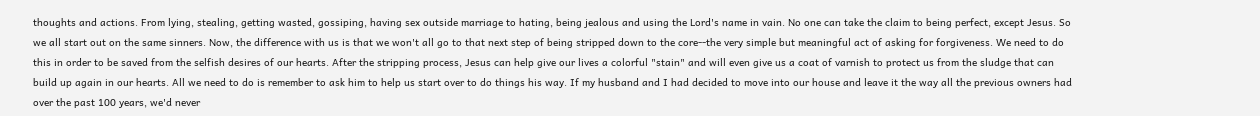thoughts and actions. From lying, stealing, getting wasted, gossiping, having sex outside marriage to hating, being jealous and using the Lord's name in vain. No one can take the claim to being perfect, except Jesus. So we all start out on the same sinners. Now, the difference with us is that we won't all go to that next step of being stripped down to the core--the very simple but meaningful act of asking for forgiveness. We need to do this in order to be saved from the selfish desires of our hearts. After the stripping process, Jesus can help give our lives a colorful "stain" and will even give us a coat of varnish to protect us from the sludge that can build up again in our hearts. All we need to do is remember to ask him to help us start over to do things his way. If my husband and I had decided to move into our house and leave it the way all the previous owners had over the past 100 years, we'd never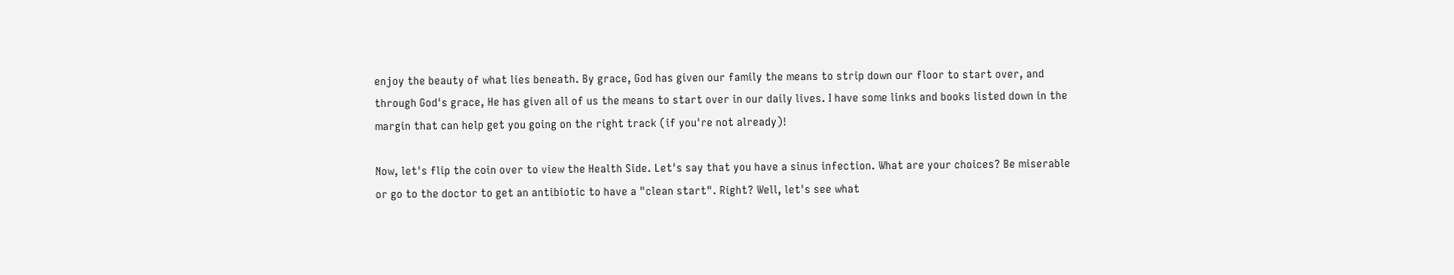enjoy the beauty of what lies beneath. By grace, God has given our family the means to strip down our floor to start over, and through God's grace, He has given all of us the means to start over in our daily lives. I have some links and books listed down in the margin that can help get you going on the right track (if you're not already)!

Now, let's flip the coin over to view the Health Side. Let's say that you have a sinus infection. What are your choices? Be miserable or go to the doctor to get an antibiotic to have a "clean start". Right? Well, let's see what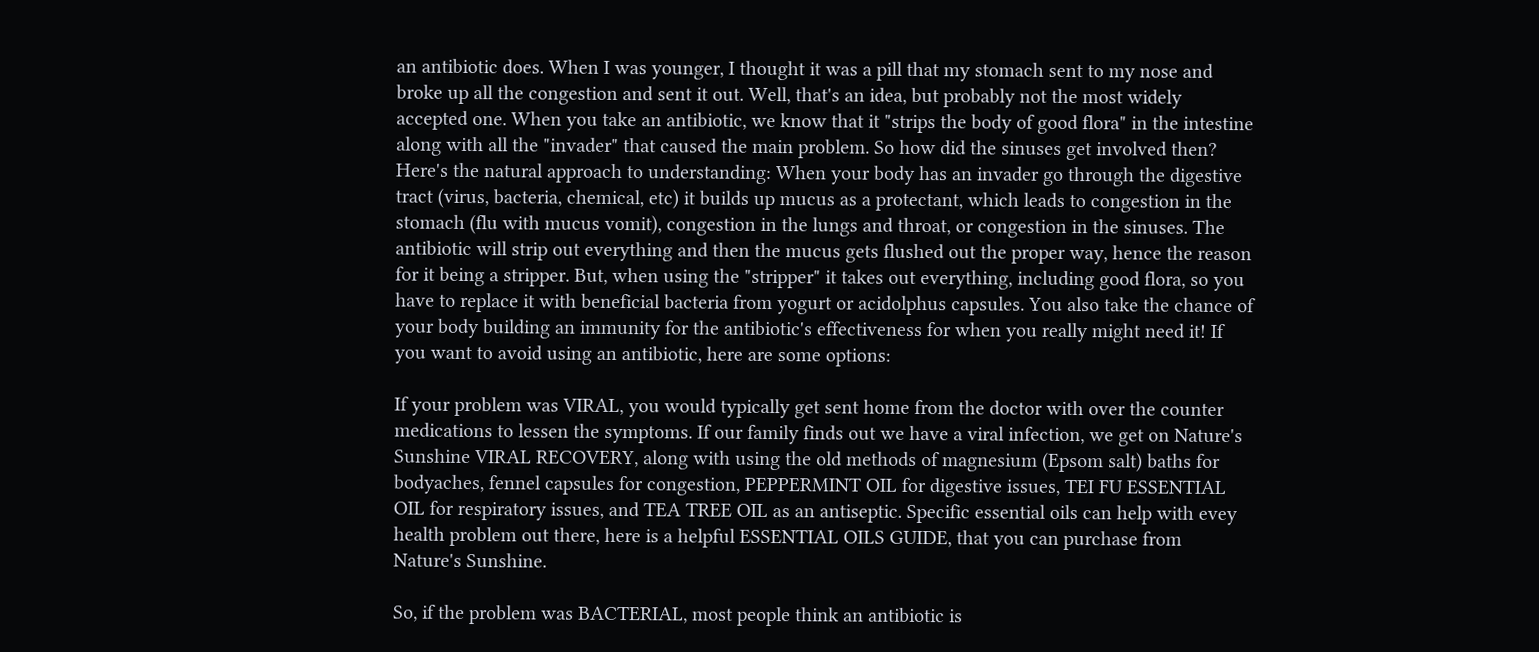an antibiotic does. When I was younger, I thought it was a pill that my stomach sent to my nose and broke up all the congestion and sent it out. Well, that's an idea, but probably not the most widely accepted one. When you take an antibiotic, we know that it "strips the body of good flora" in the intestine along with all the "invader" that caused the main problem. So how did the sinuses get involved then?
Here's the natural approach to understanding: When your body has an invader go through the digestive tract (virus, bacteria, chemical, etc) it builds up mucus as a protectant, which leads to congestion in the stomach (flu with mucus vomit), congestion in the lungs and throat, or congestion in the sinuses. The antibiotic will strip out everything and then the mucus gets flushed out the proper way, hence the reason for it being a stripper. But, when using the "stripper" it takes out everything, including good flora, so you have to replace it with beneficial bacteria from yogurt or acidolphus capsules. You also take the chance of your body building an immunity for the antibiotic's effectiveness for when you really might need it! If you want to avoid using an antibiotic, here are some options:

If your problem was VIRAL, you would typically get sent home from the doctor with over the counter medications to lessen the symptoms. If our family finds out we have a viral infection, we get on Nature's Sunshine VIRAL RECOVERY, along with using the old methods of magnesium (Epsom salt) baths for bodyaches, fennel capsules for congestion, PEPPERMINT OIL for digestive issues, TEI FU ESSENTIAL OIL for respiratory issues, and TEA TREE OIL as an antiseptic. Specific essential oils can help with evey health problem out there, here is a helpful ESSENTIAL OILS GUIDE, that you can purchase from Nature's Sunshine.

So, if the problem was BACTERIAL, most people think an antibiotic is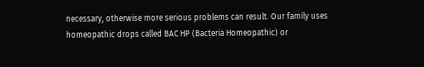necessary, otherwise more serious problems can result. Our family uses homeopathic drops called BAC HP (Bacteria Homeopathic) or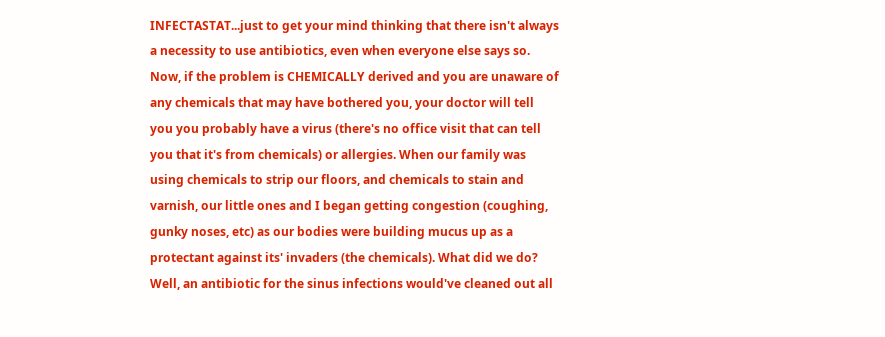INFECTASTAT...just to get your mind thinking that there isn't always a necessity to use antibiotics, even when everyone else says so.
Now, if the problem is CHEMICALLY derived and you are unaware of any chemicals that may have bothered you, your doctor will tell you you probably have a virus (there's no office visit that can tell you that it's from chemicals) or allergies. When our family was using chemicals to strip our floors, and chemicals to stain and varnish, our little ones and I began getting congestion (coughing, gunky noses, etc) as our bodies were building mucus up as a protectant against its' invaders (the chemicals). What did we do? Well, an antibiotic for the sinus infections would've cleaned out all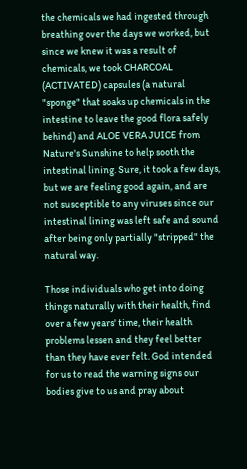the chemicals we had ingested through breathing over the days we worked, but since we knew it was a result of chemicals, we took CHARCOAL (ACTIVATED) capsules (a natural "sponge" that soaks up chemicals in the intestine to leave the good flora safely behind) and ALOE VERA JUICE from Nature's Sunshine to help sooth the intestinal lining. Sure, it took a few days, but we are feeling good again, and are not susceptible to any viruses since our intestinal lining was left safe and sound after being only partially "stripped" the natural way.

Those individuals who get into doing things naturally with their health, find over a few years' time, their health problems lessen and they feel better than they have ever felt. God intended for us to read the warning signs our bodies give to us and pray about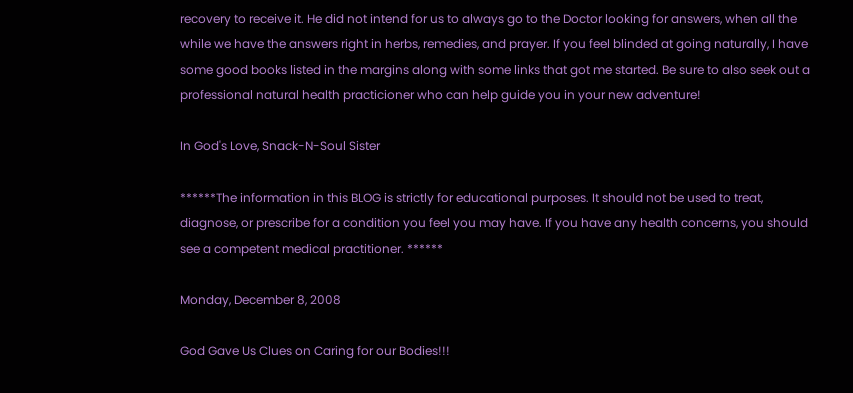recovery to receive it. He did not intend for us to always go to the Doctor looking for answers, when all the while we have the answers right in herbs, remedies, and prayer. If you feel blinded at going naturally, I have some good books listed in the margins along with some links that got me started. Be sure to also seek out a professional natural health practicioner who can help guide you in your new adventure!

In God's Love, Snack-N-Soul Sister

******The information in this BLOG is strictly for educational purposes. It should not be used to treat, diagnose, or prescribe for a condition you feel you may have. If you have any health concerns, you should see a competent medical practitioner. ******

Monday, December 8, 2008

God Gave Us Clues on Caring for our Bodies!!!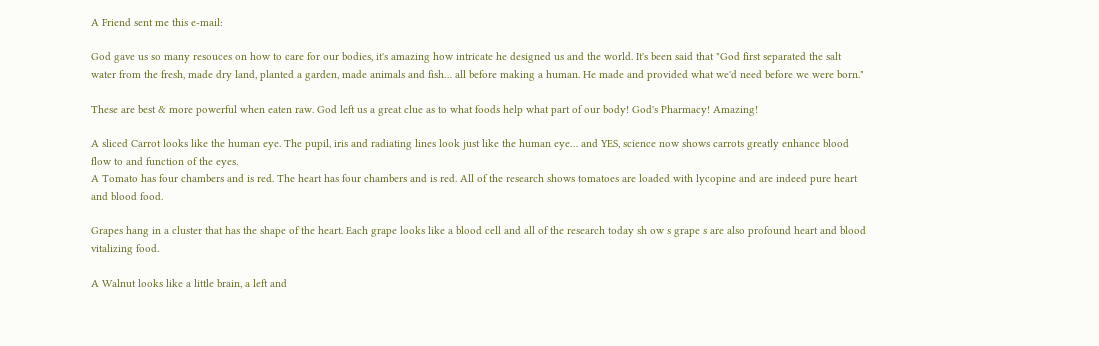A Friend sent me this e-mail:

God gave us so many resouces on how to care for our bodies, it's amazing how intricate he designed us and the world. It's been said that "God first separated the salt water from the fresh, made dry land, planted a garden, made animals and fish… all before making a human. He made and provided what we'd need before we were born."

These are best & more powerful when eaten raw. God left us a great clue as to what foods help what part of our body! God's Pharmacy! Amazing!

A sliced Carrot looks like the human eye. The pupil, iris and radiating lines look just like the human eye… and YES, science now shows carrots greatly enhance blood flow to and function of the eyes.
A Tomato has four chambers and is red. The heart has four chambers and is red. All of the research shows tomatoes are loaded with lycopine and are indeed pure heart and blood food.

Grapes hang in a cluster that has the shape of the heart. Each grape looks like a blood cell and all of the research today sh ow s grape s are also profound heart and blood vitalizing food.

A Walnut looks like a little brain, a left and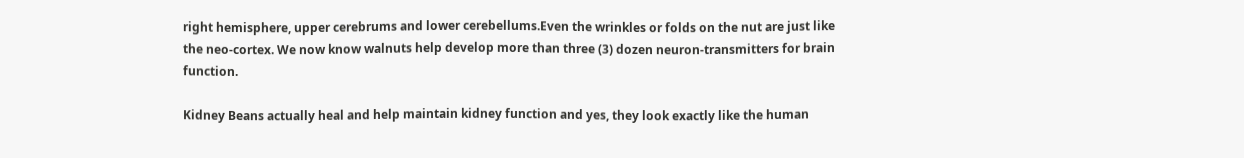right hemisphere, upper cerebrums and lower cerebellums.Even the wrinkles or folds on the nut are just like the neo-cortex. We now know walnuts help develop more than three (3) dozen neuron-transmitters for brain function.

Kidney Beans actually heal and help maintain kidney function and yes, they look exactly like the human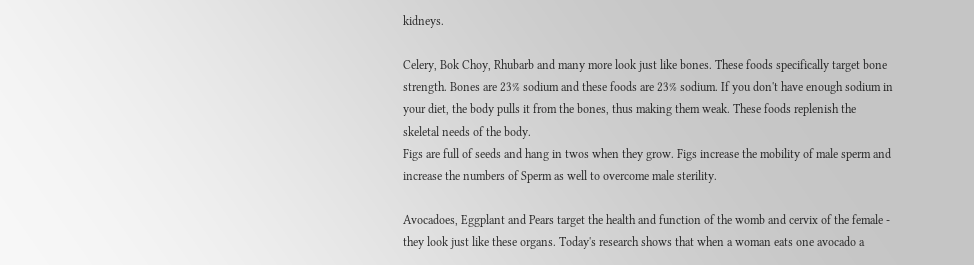kidneys.

Celery, Bok Choy, Rhubarb and many more look just like bones. These foods specifically target bone strength. Bones are 23% sodium and these foods are 23% sodium. If you don't have enough sodium in your diet, the body pulls it from the bones, thus making them weak. These foods replenish the skeletal needs of the body.
Figs are full of seeds and hang in twos when they grow. Figs increase the mobility of male sperm and increase the numbers of Sperm as well to overcome male sterility.

Avocadoes, Eggplant and Pears target the health and function of the womb and cervix of the female - they look just like these organs. Today's research shows that when a woman eats one avocado a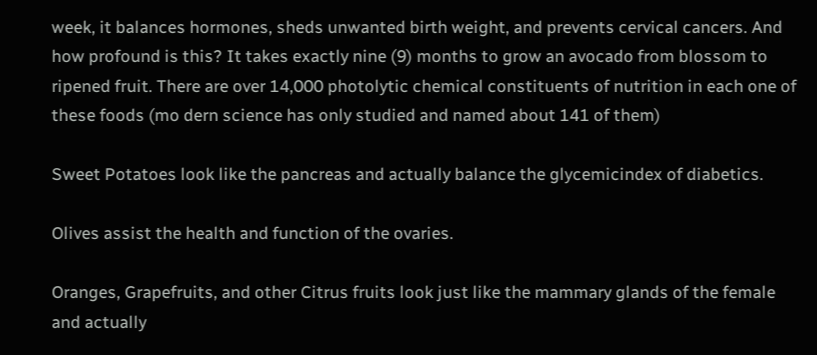week, it balances hormones, sheds unwanted birth weight, and prevents cervical cancers. And how profound is this? It takes exactly nine (9) months to grow an avocado from blossom to ripened fruit. There are over 14,000 photolytic chemical constituents of nutrition in each one of these foods (mo dern science has only studied and named about 141 of them)

Sweet Potatoes look like the pancreas and actually balance the glycemicindex of diabetics.

Olives assist the health and function of the ovaries.

Oranges, Grapefruits, and other Citrus fruits look just like the mammary glands of the female and actually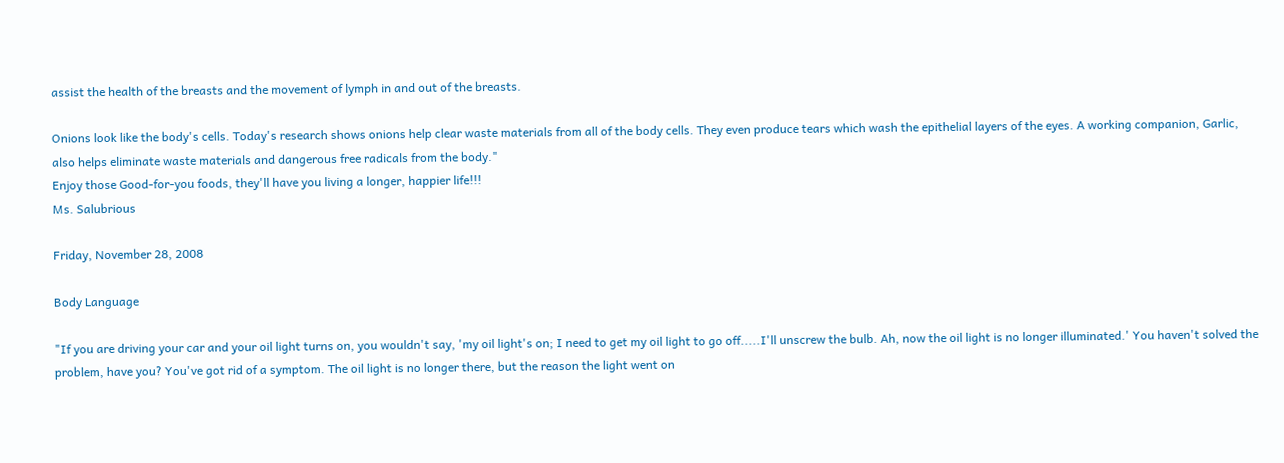assist the health of the breasts and the movement of lymph in and out of the breasts.

Onions look like the body's cells. Today's research shows onions help clear waste materials from all of the body cells. They even produce tears which wash the epithelial layers of the eyes. A working companion, Garlic, also helps eliminate waste materials and dangerous free radicals from the body."
Enjoy those Good-for-you foods, they'll have you living a longer, happier life!!!
Ms. Salubrious

Friday, November 28, 2008

Body Language

"If you are driving your car and your oil light turns on, you wouldn't say, 'my oil light's on; I need to get my oil light to go off.....I'll unscrew the bulb. Ah, now the oil light is no longer illuminated.' You haven't solved the problem, have you? You've got rid of a symptom. The oil light is no longer there, but the reason the light went on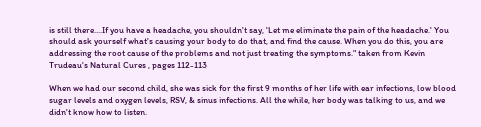is still there....If you have a headache, you shouldn't say, 'Let me eliminate the pain of the headache.' You should ask yourself what's causing your body to do that, and find the cause. When you do this, you are addressing the root cause of the problems and not just treating the symptoms." taken from Kevin Trudeau's Natural Cures , pages 112-113

When we had our second child, she was sick for the first 9 months of her life with ear infections, low blood sugar levels and oxygen levels, RSV, & sinus infections. All the while, her body was talking to us, and we didn't know how to listen.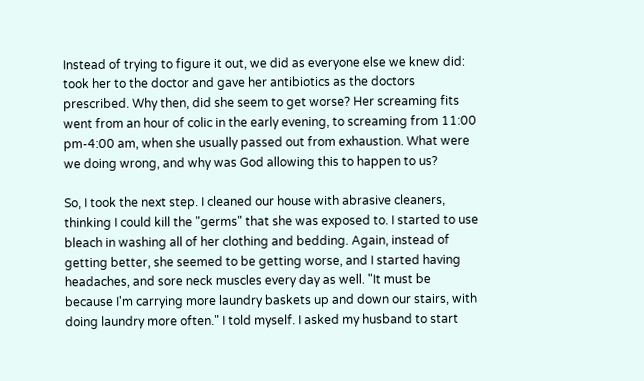Instead of trying to figure it out, we did as everyone else we knew did: took her to the doctor and gave her antibiotics as the doctors prescribed. Why then, did she seem to get worse? Her screaming fits went from an hour of colic in the early evening, to screaming from 11:00 pm-4:00 am, when she usually passed out from exhaustion. What were we doing wrong, and why was God allowing this to happen to us?

So, I took the next step. I cleaned our house with abrasive cleaners, thinking I could kill the "germs" that she was exposed to. I started to use bleach in washing all of her clothing and bedding. Again, instead of getting better, she seemed to be getting worse, and I started having headaches, and sore neck muscles every day as well. "It must be because I'm carrying more laundry baskets up and down our stairs, with doing laundry more often." I told myself. I asked my husband to start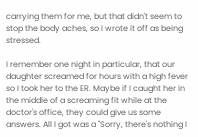carrying them for me, but that didn't seem to stop the body aches, so I wrote it off as being stressed.

I remember one night in particular, that our daughter screamed for hours with a high fever so I took her to the ER. Maybe if I caught her in the middle of a screaming fit while at the doctor's office, they could give us some answers. All I got was a "Sorry, there's nothing I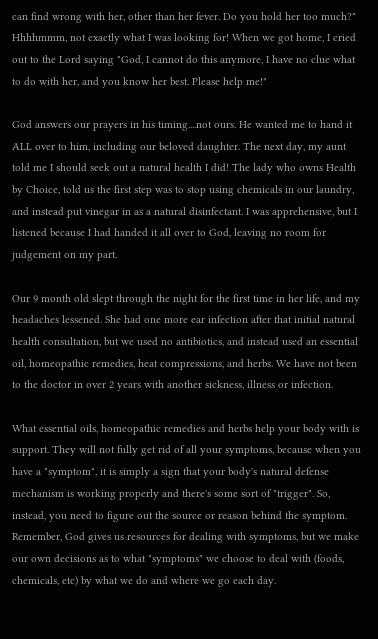can find wrong with her, other than her fever. Do you hold her too much?" Hhhhmmm, not exactly what I was looking for! When we got home, I cried out to the Lord saying "God, I cannot do this anymore, I have no clue what to do with her, and you know her best. Please help me!"

God answers our prayers in his timing....not ours. He wanted me to hand it ALL over to him, including our beloved daughter. The next day, my aunt told me I should seek out a natural health I did! The lady who owns Health by Choice, told us the first step was to stop using chemicals in our laundry, and instead put vinegar in as a natural disinfectant. I was apprehensive, but I listened because I had handed it all over to God, leaving no room for judgement on my part.

Our 9 month old slept through the night for the first time in her life, and my headaches lessened. She had one more ear infection after that initial natural health consultation, but we used no antibiotics, and instead used an essential oil, homeopathic remedies, heat compressions, and herbs. We have not been to the doctor in over 2 years with another sickness, illness or infection.

What essential oils, homeopathic remedies and herbs help your body with is support. They will not fully get rid of all your symptoms, because when you have a "symptom", it is simply a sign that your body's natural defense mechanism is working properly and there's some sort of "trigger". So, instead, you need to figure out the source or reason behind the symptom. Remember, God gives us resources for dealing with symptoms, but we make our own decisions as to what "symptoms" we choose to deal with (foods, chemicals, etc) by what we do and where we go each day.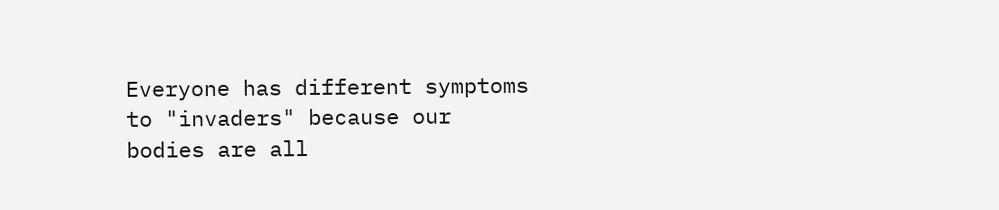Everyone has different symptoms to "invaders" because our bodies are all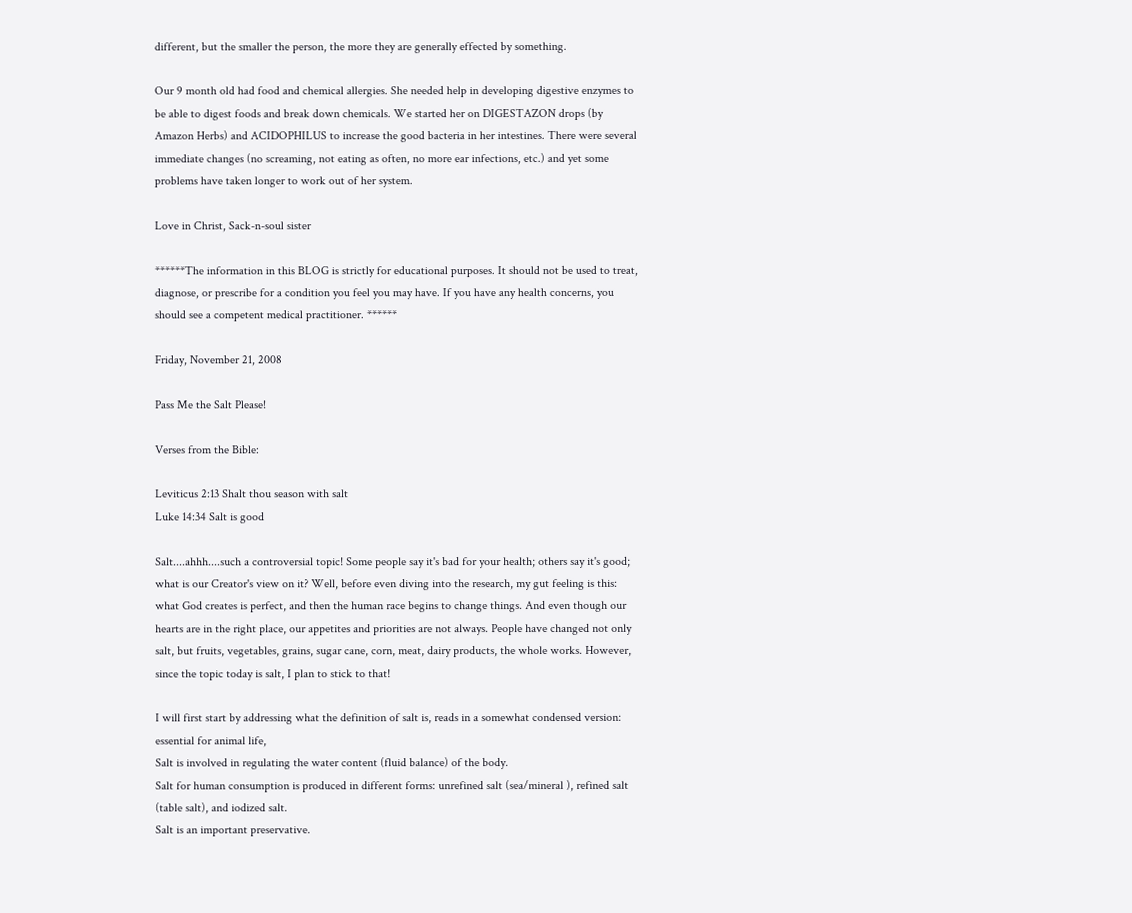different, but the smaller the person, the more they are generally effected by something.

Our 9 month old had food and chemical allergies. She needed help in developing digestive enzymes to be able to digest foods and break down chemicals. We started her on DIGESTAZON drops (by Amazon Herbs) and ACIDOPHILUS to increase the good bacteria in her intestines. There were several immediate changes (no screaming, not eating as often, no more ear infections, etc.) and yet some problems have taken longer to work out of her system.

Love in Christ, Sack-n-soul sister

******The information in this BLOG is strictly for educational purposes. It should not be used to treat, diagnose, or prescribe for a condition you feel you may have. If you have any health concerns, you should see a competent medical practitioner. ******

Friday, November 21, 2008

Pass Me the Salt Please!

Verses from the Bible:

Leviticus 2:13 Shalt thou season with salt
Luke 14:34 Salt is good

Salt....ahhh....such a controversial topic! Some people say it's bad for your health; others say it's good; what is our Creator's view on it? Well, before even diving into the research, my gut feeling is this: what God creates is perfect, and then the human race begins to change things. And even though our hearts are in the right place, our appetites and priorities are not always. People have changed not only salt, but fruits, vegetables, grains, sugar cane, corn, meat, dairy products, the whole works. However, since the topic today is salt, I plan to stick to that!

I will first start by addressing what the definition of salt is, reads in a somewhat condensed version: essential for animal life,
Salt is involved in regulating the water content (fluid balance) of the body.
Salt for human consumption is produced in different forms: unrefined salt (sea/mineral ), refined salt (table salt), and iodized salt.
Salt is an important preservative.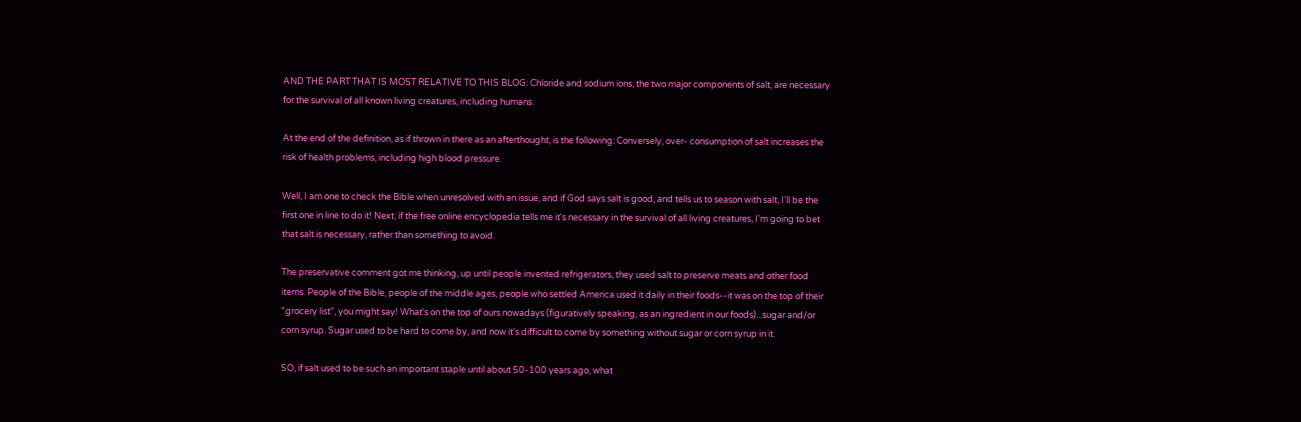AND THE PART THAT IS MOST RELATIVE TO THIS BLOG: Chloride and sodium ions, the two major components of salt, are necessary for the survival of all known living creatures, including humans.

At the end of the definition, as if thrown in there as an afterthought, is the following: Conversely, over- consumption of salt increases the risk of health problems, including high blood pressure.

Well, I am one to check the Bible when unresolved with an issue, and if God says salt is good, and tells us to season with salt, I'll be the first one in line to do it! Next, if the free online encyclopedia tells me it's necessary in the survival of all living creatures, I'm going to bet that salt is necessary, rather than something to avoid.

The preservative comment got me thinking, up until people invented refrigerators, they used salt to preserve meats and other food items. People of the Bible, people of the middle ages, people who settled America used it daily in their foods--it was on the top of their "grocery list", you might say! What's on the top of ours nowadays (figuratively speaking, as an ingredient in our foods)...sugar and/or corn syrup. Sugar used to be hard to come by, and now it's difficult to come by something without sugar or corn syrup in it.

SO, if salt used to be such an important staple until about 50-100 years ago, what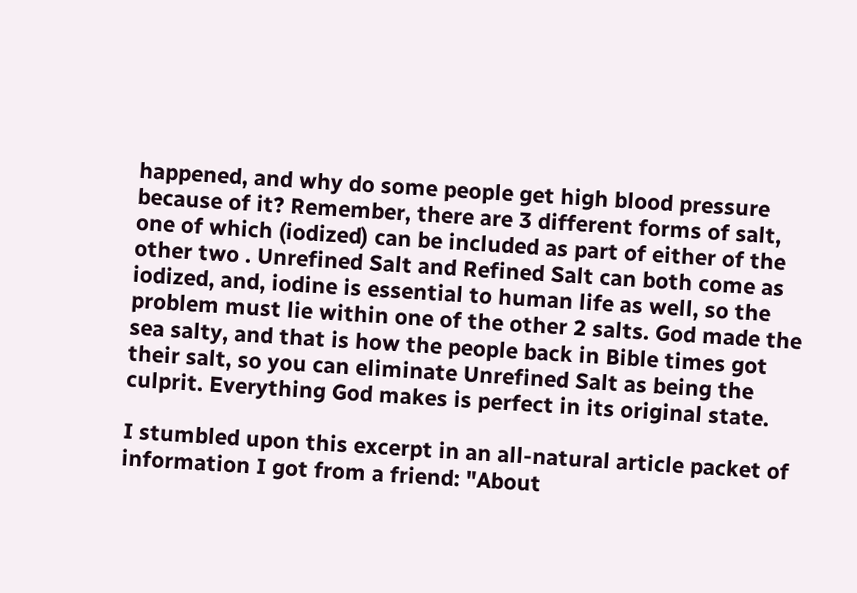happened, and why do some people get high blood pressure because of it? Remember, there are 3 different forms of salt, one of which (iodized) can be included as part of either of the other two . Unrefined Salt and Refined Salt can both come as iodized, and, iodine is essential to human life as well, so the problem must lie within one of the other 2 salts. God made the sea salty, and that is how the people back in Bible times got their salt, so you can eliminate Unrefined Salt as being the culprit. Everything God makes is perfect in its original state.

I stumbled upon this excerpt in an all-natural article packet of information I got from a friend: "About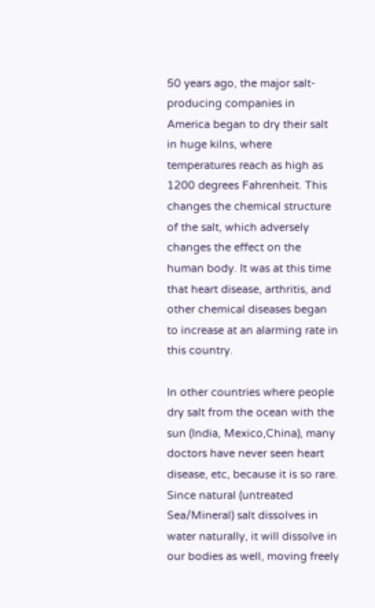50 years ago, the major salt-producing companies in America began to dry their salt in huge kilns, where temperatures reach as high as 1200 degrees Fahrenheit. This changes the chemical structure of the salt, which adversely changes the effect on the human body. It was at this time that heart disease, arthritis, and other chemical diseases began to increase at an alarming rate in this country.

In other countries where people dry salt from the ocean with the sun (India, Mexico,China), many doctors have never seen heart disease, etc, because it is so rare. Since natural (untreated Sea/Mineral) salt dissolves in water naturally, it will dissolve in our bodies as well, moving freely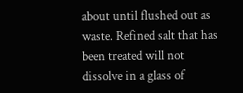about until flushed out as waste. Refined salt that has been treated will not dissolve in a glass of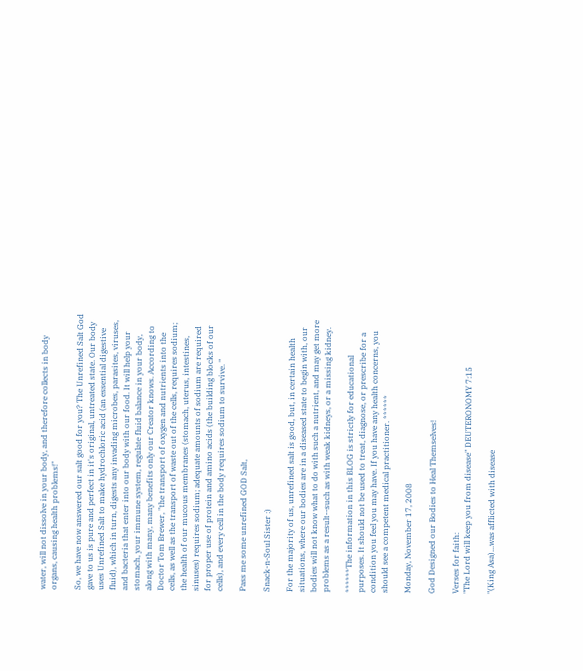water, will not dissolve in your body, and therefore collects in body organs, causing health problems!"

So, we have now answered our salt good for you? The Unrefined Salt God gave to us is pure and perfect in it's original, untreated state. Our body uses Unrefined Salt to make hydrochloric acid (an essential digestive fluid), which in turn, digests any invading microbes, parasites, viruses, and bacteria that enter into our body with our food. It will help your stomach, your immune system, regulate fluid balance in your body, along with many, many benefits only our Creator knows. According to Doctor Tom Brewer, "the transport of oxygen and nutrients into the cells, as well as the transport of waste out of the cells, requires sodium; the health of our mucous membranes (stomach, uterus, intestines, sinuses) requires sodium; adequate amounts of sodium are required for proper use of protein and amino acids (the building blocks of our cells), and every cell in the body requires sodium to survive. "

Pass me some unrefined GOD Salt,

Snack-n-Soul Sister :)

For the majority of us, unrefined salt is good, but, in certain health situations, where our bodies are in a diseased state to begin with, our bodies will not know what to do with such a nutrient, and may get more problems as a result--such as with weak kidneys, or a missing kidney.

******The information in this BLOG is strictly for educational purposes. It should not be used to treat, diagnose, or prescribe for a condition you feel you may have. If you have any health concerns, you should see a competent medical practitioner. ******

Monday, November 17, 2008

God Designed our Bodies to Heal Themselves!

Verses for faith:
"The Lord will keep you from disease" DEUTERONOMY 7:15

"(King Asa)...was afflicted with disease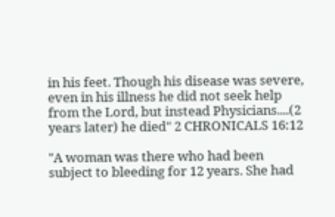in his feet. Though his disease was severe, even in his illness he did not seek help from the Lord, but instead Physicians....(2 years later) he died" 2 CHRONICALS 16:12

"A woman was there who had been subject to bleeding for 12 years. She had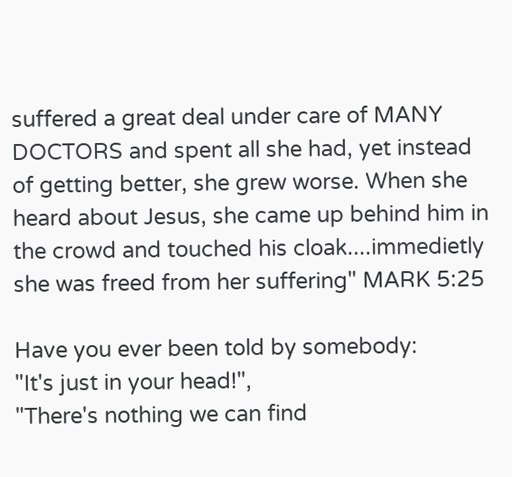suffered a great deal under care of MANY DOCTORS and spent all she had, yet instead of getting better, she grew worse. When she heard about Jesus, she came up behind him in the crowd and touched his cloak....immedietly she was freed from her suffering" MARK 5:25

Have you ever been told by somebody:
"It's just in your head!",
"There's nothing we can find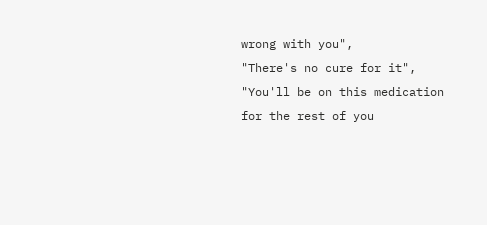wrong with you",
"There's no cure for it",
"You'll be on this medication for the rest of you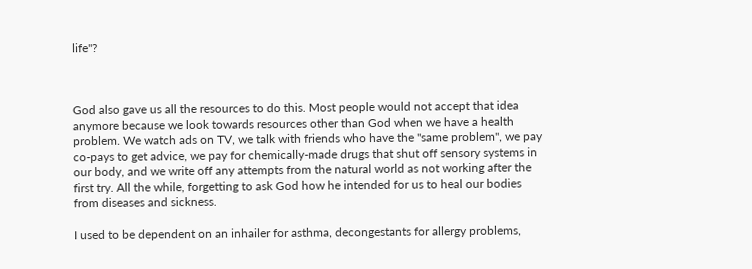life"?



God also gave us all the resources to do this. Most people would not accept that idea anymore because we look towards resources other than God when we have a health problem. We watch ads on TV, we talk with friends who have the "same problem", we pay co-pays to get advice, we pay for chemically-made drugs that shut off sensory systems in our body, and we write off any attempts from the natural world as not working after the first try. All the while, forgetting to ask God how he intended for us to heal our bodies from diseases and sickness.

I used to be dependent on an inhailer for asthma, decongestants for allergy problems,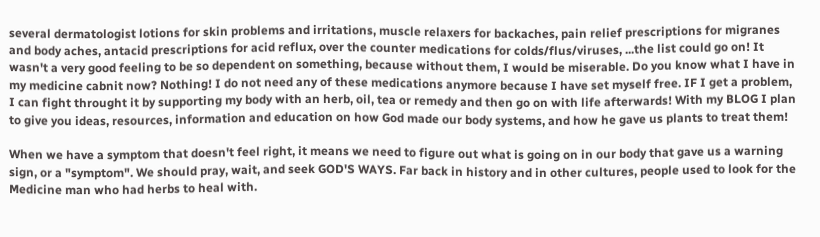several dermatologist lotions for skin problems and irritations, muscle relaxers for backaches, pain relief prescriptions for migranes and body aches, antacid prescriptions for acid reflux, over the counter medications for colds/flus/viruses, ...the list could go on! It wasn't a very good feeling to be so dependent on something, because without them, I would be miserable. Do you know what I have in my medicine cabnit now? Nothing! I do not need any of these medications anymore because I have set myself free. IF I get a problem, I can fight throught it by supporting my body with an herb, oil, tea or remedy and then go on with life afterwards! With my BLOG I plan to give you ideas, resources, information and education on how God made our body systems, and how he gave us plants to treat them!

When we have a symptom that doesn't feel right, it means we need to figure out what is going on in our body that gave us a warning sign, or a "symptom". We should pray, wait, and seek GOD'S WAYS. Far back in history and in other cultures, people used to look for the Medicine man who had herbs to heal with.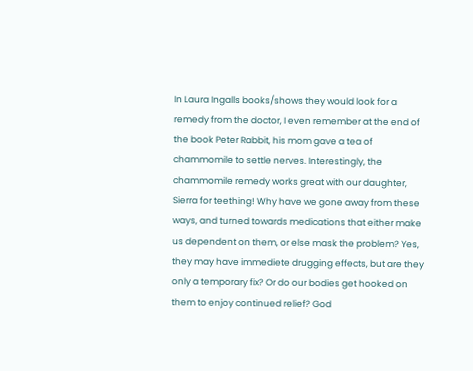In Laura Ingalls books/shows they would look for a remedy from the doctor, I even remember at the end of the book Peter Rabbit, his mom gave a tea of chammomile to settle nerves. Interestingly, the chammomile remedy works great with our daughter, Sierra for teething! Why have we gone away from these ways, and turned towards medications that either make us dependent on them, or else mask the problem? Yes, they may have immediete drugging effects, but are they only a temporary fix? Or do our bodies get hooked on them to enjoy continued relief? God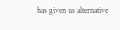has given us alternative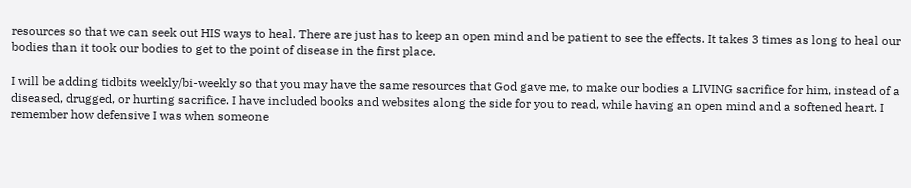resources so that we can seek out HIS ways to heal. There are just has to keep an open mind and be patient to see the effects. It takes 3 times as long to heal our bodies than it took our bodies to get to the point of disease in the first place.

I will be adding tidbits weekly/bi-weekly so that you may have the same resources that God gave me, to make our bodies a LIVING sacrifice for him, instead of a diseased, drugged, or hurting sacrifice. I have included books and websites along the side for you to read, while having an open mind and a softened heart. I remember how defensive I was when someone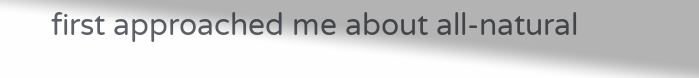first approached me about all-natural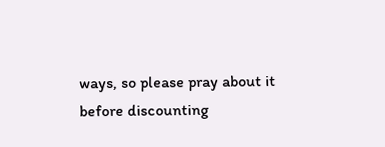ways, so please pray about it before discounting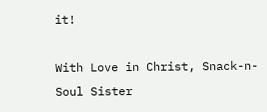it!

With Love in Christ, Snack-n-Soul Sister